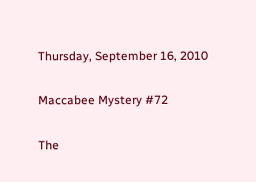Thursday, September 16, 2010

Maccabee Mystery #72

The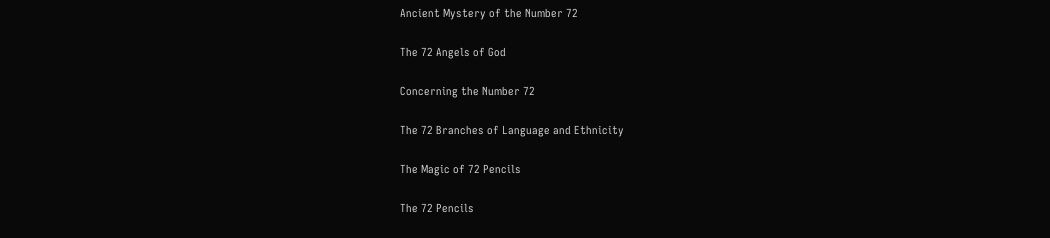Ancient Mystery of the Number 72

The 72 Angels of God

Concerning the Number 72

The 72 Branches of Language and Ethnicity

The Magic of 72 Pencils

The 72 Pencils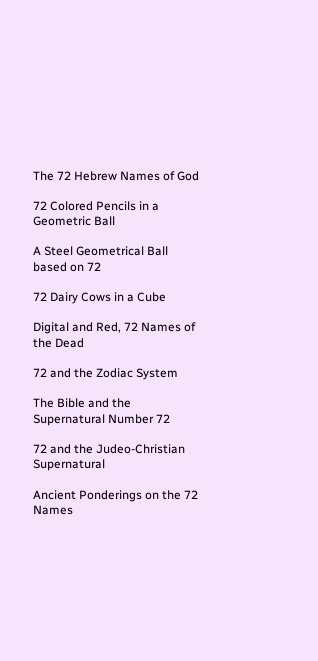The 72 Hebrew Names of God

72 Colored Pencils in a Geometric Ball

A Steel Geometrical Ball based on 72

72 Dairy Cows in a Cube

Digital and Red, 72 Names of the Dead

72 and the Zodiac System

The Bible and the Supernatural Number 72

72 and the Judeo-Christian Supernatural

Ancient Ponderings on the 72 Names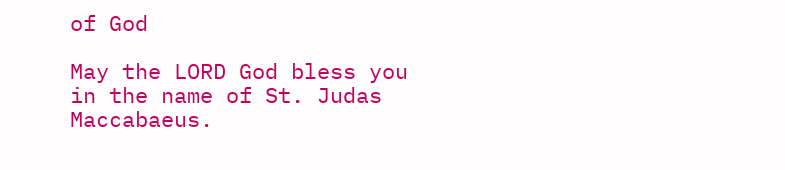of God

May the LORD God bless you in the name of St. Judas Maccabaeus.